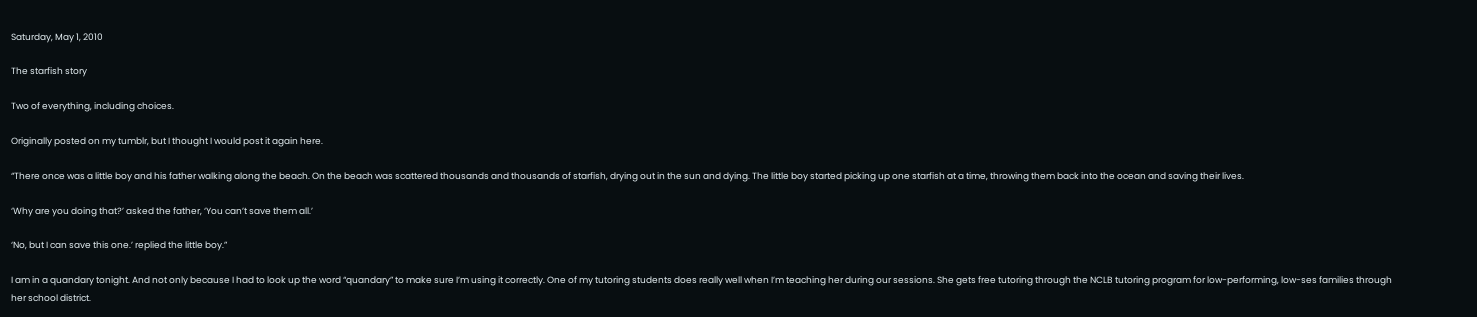Saturday, May 1, 2010

The starfish story

Two of everything, including choices.

Originally posted on my tumblr, but I thought I would post it again here.

“There once was a little boy and his father walking along the beach. On the beach was scattered thousands and thousands of starfish, drying out in the sun and dying. The little boy started picking up one starfish at a time, throwing them back into the ocean and saving their lives.

‘Why are you doing that?’ asked the father, ‘You can’t save them all.’

‘No, but I can save this one.’ replied the little boy.”

I am in a quandary tonight. And not only because I had to look up the word “quandary” to make sure I’m using it correctly. One of my tutoring students does really well when I’m teaching her during our sessions. She gets free tutoring through the NCLB tutoring program for low-performing, low-ses families through her school district.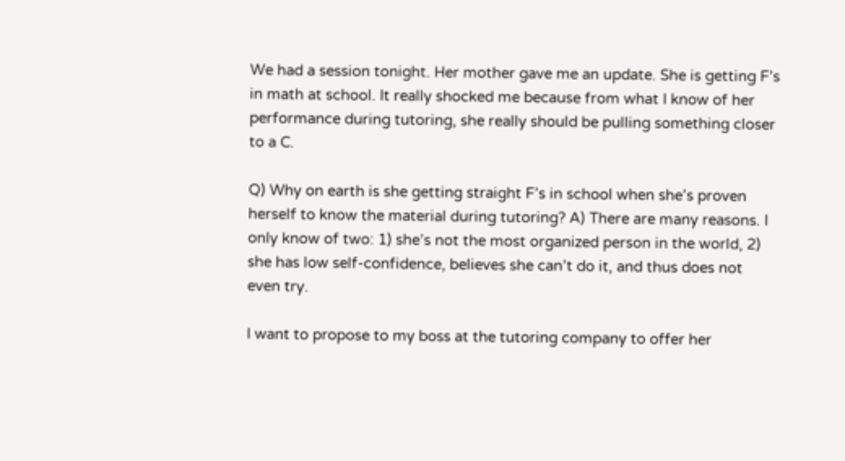We had a session tonight. Her mother gave me an update. She is getting F’s in math at school. It really shocked me because from what I know of her performance during tutoring, she really should be pulling something closer to a C.

Q) Why on earth is she getting straight F’s in school when she’s proven herself to know the material during tutoring? A) There are many reasons. I only know of two: 1) she’s not the most organized person in the world, 2) she has low self-confidence, believes she can’t do it, and thus does not even try.

I want to propose to my boss at the tutoring company to offer her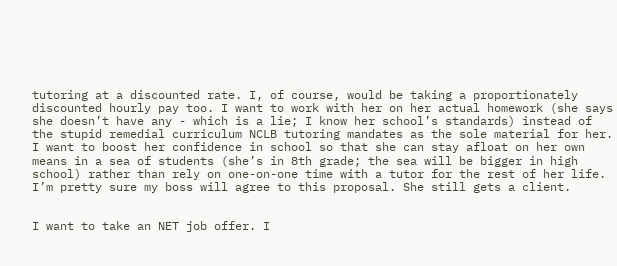tutoring at a discounted rate. I, of course, would be taking a proportionately discounted hourly pay too. I want to work with her on her actual homework (she says she doesn’t have any - which is a lie; I know her school’s standards) instead of the stupid remedial curriculum NCLB tutoring mandates as the sole material for her. I want to boost her confidence in school so that she can stay afloat on her own means in a sea of students (she’s in 8th grade; the sea will be bigger in high school) rather than rely on one-on-one time with a tutor for the rest of her life. I’m pretty sure my boss will agree to this proposal. She still gets a client.


I want to take an NET job offer. I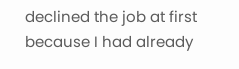declined the job at first because I had already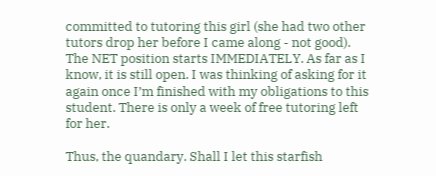committed to tutoring this girl (she had two other tutors drop her before I came along - not good). The NET position starts IMMEDIATELY. As far as I know, it is still open. I was thinking of asking for it again once I’m finished with my obligations to this student. There is only a week of free tutoring left for her.

Thus, the quandary. Shall I let this starfish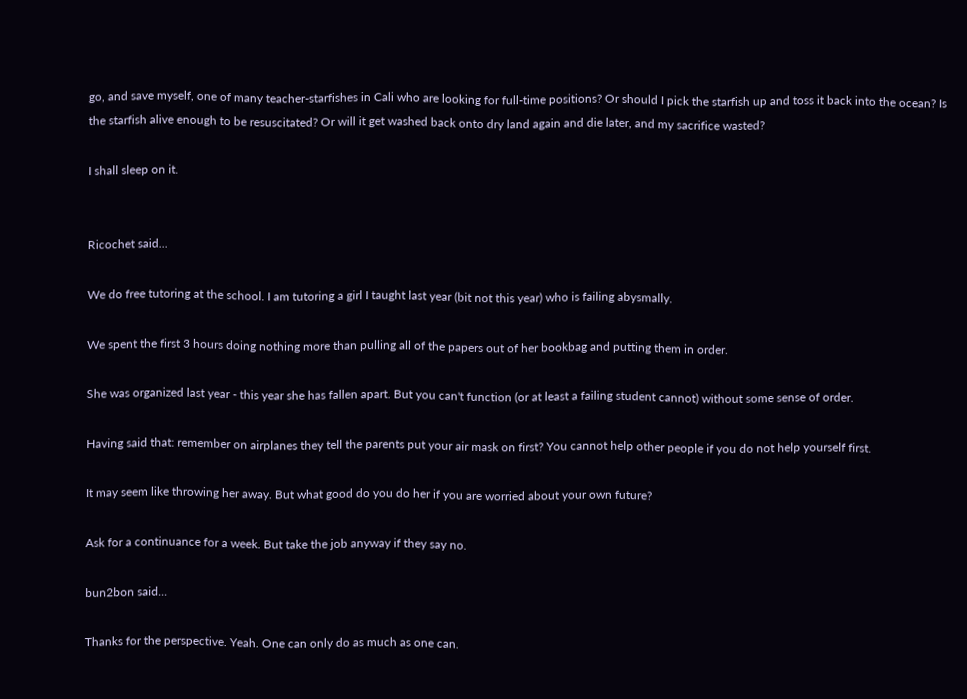go, and save myself, one of many teacher-starfishes in Cali who are looking for full-time positions? Or should I pick the starfish up and toss it back into the ocean? Is the starfish alive enough to be resuscitated? Or will it get washed back onto dry land again and die later, and my sacrifice wasted?

I shall sleep on it.


Ricochet said...

We do free tutoring at the school. I am tutoring a girl I taught last year (bit not this year) who is failing abysmally.

We spent the first 3 hours doing nothing more than pulling all of the papers out of her bookbag and putting them in order.

She was organized last year - this year she has fallen apart. But you can't function (or at least a failing student cannot) without some sense of order.

Having said that: remember on airplanes they tell the parents put your air mask on first? You cannot help other people if you do not help yourself first.

It may seem like throwing her away. But what good do you do her if you are worried about your own future?

Ask for a continuance for a week. But take the job anyway if they say no.

bun2bon said...

Thanks for the perspective. Yeah. One can only do as much as one can.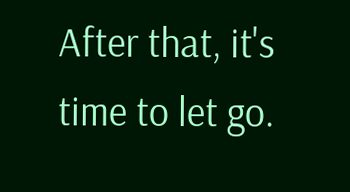After that, it's time to let go.